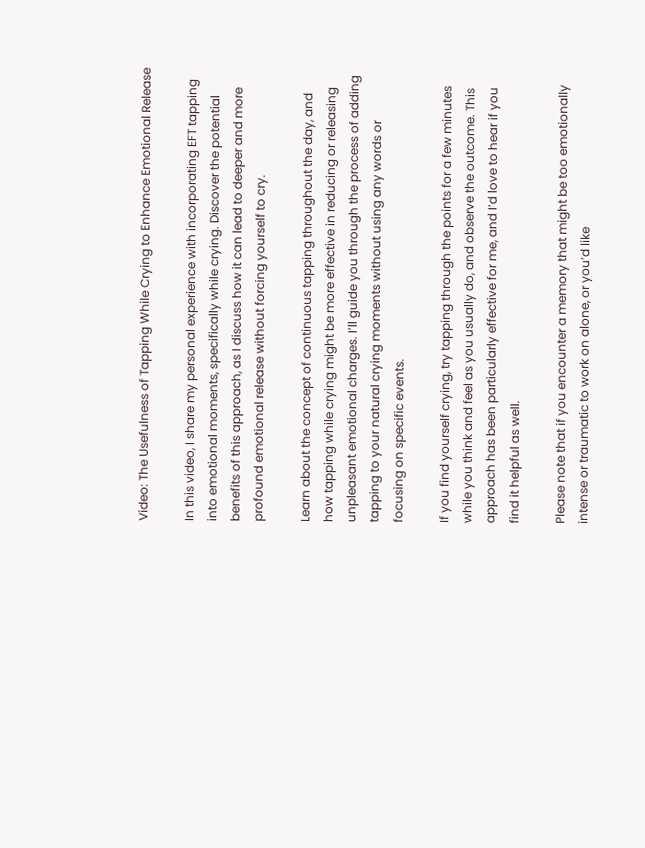Video: The Usefulness of Tapping While Crying to Enhance Emotional Release

In this video, I share my personal experience with incorporating EFT tapping into emotional moments, specifically while crying. Discover the potential benefits of this approach, as I discuss how it can lead to deeper and more profound emotional release without forcing yourself to cry.

Learn about the concept of continuous tapping throughout the day, and how tapping while crying might be more effective in reducing or releasing unpleasant emotional charges. I’ll guide you through the process of adding tapping to your natural crying moments without using any words or focusing on specific events.

If you find yourself crying, try tapping through the points for a few minutes while you think and feel as you usually do, and observe the outcome. This approach has been particularly effective for me, and I’d love to hear if you find it helpful as well.

Please note that if you encounter a memory that might be too emotionally intense or traumatic to work on alone, or you’d like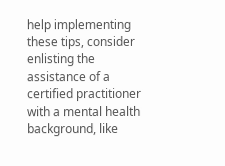help implementing these tips, consider enlisting the assistance of a certified practitioner with a mental health background, like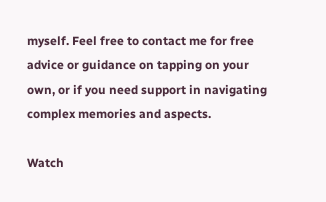myself. Feel free to contact me for free advice or guidance on tapping on your own, or if you need support in navigating complex memories and aspects.

Watch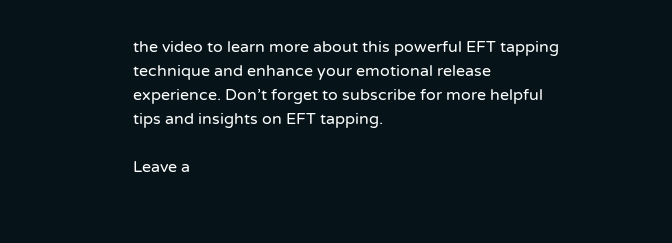the video to learn more about this powerful EFT tapping technique and enhance your emotional release experience. Don’t forget to subscribe for more helpful tips and insights on EFT tapping.

Leave a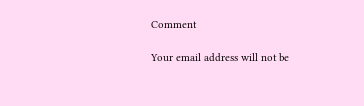Comment

Your email address will not be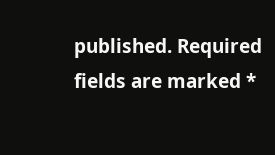published. Required fields are marked *